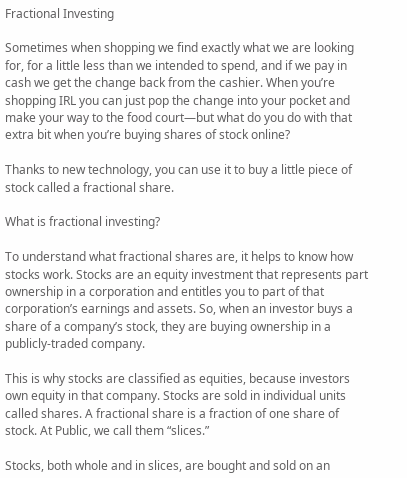Fractional Investing

Sometimes when shopping we find exactly what we are looking for, for a little less than we intended to spend, and if we pay in cash we get the change back from the cashier. When you’re shopping IRL you can just pop the change into your pocket and make your way to the food court—but what do you do with that extra bit when you’re buying shares of stock online?

Thanks to new technology, you can use it to buy a little piece of stock called a fractional share.

What is fractional investing?

To understand what fractional shares are, it helps to know how stocks work. Stocks are an equity investment that represents part ownership in a corporation and entitles you to part of that corporation’s earnings and assets. So, when an investor buys a share of a company’s stock, they are buying ownership in a publicly-traded company.

This is why stocks are classified as equities, because investors own equity in that company. Stocks are sold in individual units called shares. A fractional share is a fraction of one share of stock. At Public, we call them “slices.”

Stocks, both whole and in slices, are bought and sold on an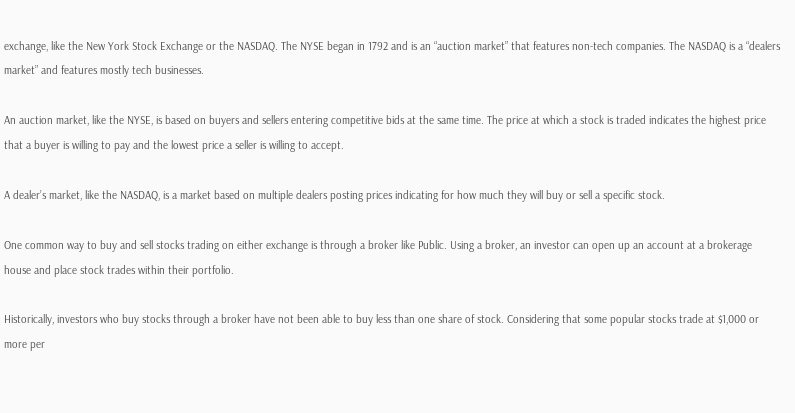exchange, like the New York Stock Exchange or the NASDAQ. The NYSE began in 1792 and is an “auction market” that features non-tech companies. The NASDAQ is a “dealers market” and features mostly tech businesses.

An auction market, like the NYSE, is based on buyers and sellers entering competitive bids at the same time. The price at which a stock is traded indicates the highest price that a buyer is willing to pay and the lowest price a seller is willing to accept.

A dealer’s market, like the NASDAQ, is a market based on multiple dealers posting prices indicating for how much they will buy or sell a specific stock.

One common way to buy and sell stocks trading on either exchange is through a broker like Public. Using a broker, an investor can open up an account at a brokerage house and place stock trades within their portfolio.

Historically, investors who buy stocks through a broker have not been able to buy less than one share of stock. Considering that some popular stocks trade at $1,000 or more per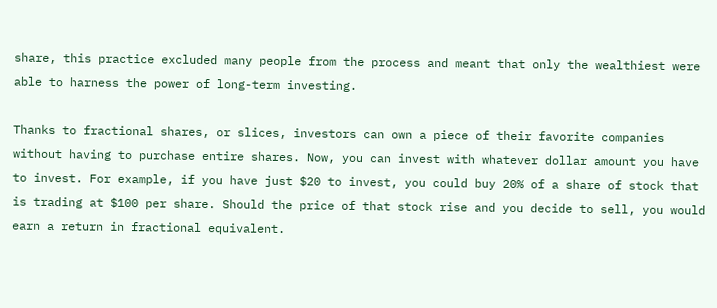share, this practice excluded many people from the process and meant that only the wealthiest were able to harness the power of long-term investing.

Thanks to fractional shares, or slices, investors can own a piece of their favorite companies without having to purchase entire shares. Now, you can invest with whatever dollar amount you have to invest. For example, if you have just $20 to invest, you could buy 20% of a share of stock that is trading at $100 per share. Should the price of that stock rise and you decide to sell, you would earn a return in fractional equivalent.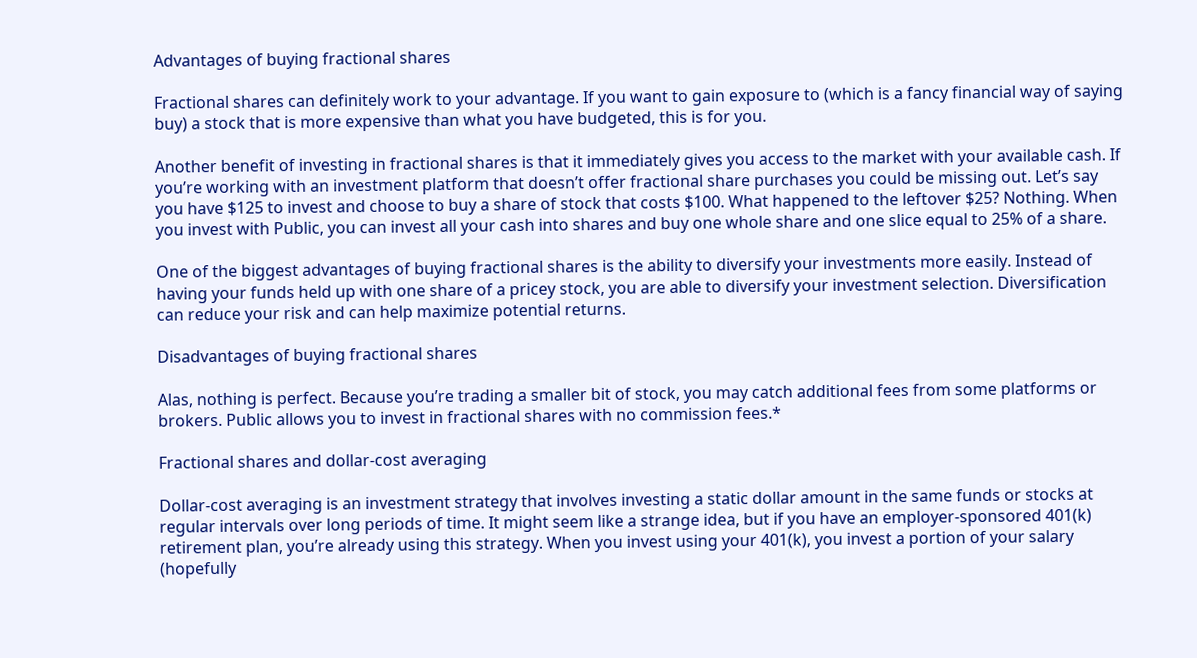Advantages of buying fractional shares

Fractional shares can definitely work to your advantage. If you want to gain exposure to (which is a fancy financial way of saying buy) a stock that is more expensive than what you have budgeted, this is for you.

Another benefit of investing in fractional shares is that it immediately gives you access to the market with your available cash. If you’re working with an investment platform that doesn’t offer fractional share purchases you could be missing out. Let’s say you have $125 to invest and choose to buy a share of stock that costs $100. What happened to the leftover $25? Nothing. When you invest with Public, you can invest all your cash into shares and buy one whole share and one slice equal to 25% of a share.

One of the biggest advantages of buying fractional shares is the ability to diversify your investments more easily. Instead of having your funds held up with one share of a pricey stock, you are able to diversify your investment selection. Diversification can reduce your risk and can help maximize potential returns.

Disadvantages of buying fractional shares

Alas, nothing is perfect. Because you’re trading a smaller bit of stock, you may catch additional fees from some platforms or brokers. Public allows you to invest in fractional shares with no commission fees.*

Fractional shares and dollar-cost averaging

Dollar-cost averaging is an investment strategy that involves investing a static dollar amount in the same funds or stocks at regular intervals over long periods of time. It might seem like a strange idea, but if you have an employer-sponsored 401(k) retirement plan, you’re already using this strategy. When you invest using your 401(k), you invest a portion of your salary (hopefully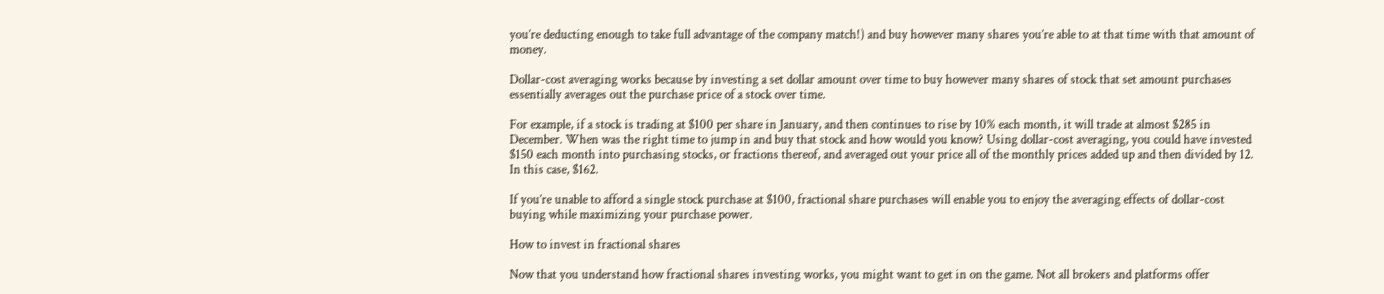you’re deducting enough to take full advantage of the company match!) and buy however many shares you’re able to at that time with that amount of money.

Dollar-cost averaging works because by investing a set dollar amount over time to buy however many shares of stock that set amount purchases essentially averages out the purchase price of a stock over time.

For example, if a stock is trading at $100 per share in January, and then continues to rise by 10% each month, it will trade at almost $285 in December. When was the right time to jump in and buy that stock and how would you know? Using dollar-cost averaging, you could have invested $150 each month into purchasing stocks, or fractions thereof, and averaged out your price all of the monthly prices added up and then divided by 12. In this case, $162.

If you’re unable to afford a single stock purchase at $100, fractional share purchases will enable you to enjoy the averaging effects of dollar-cost buying while maximizing your purchase power.

How to invest in fractional shares

Now that you understand how fractional shares investing works, you might want to get in on the game. Not all brokers and platforms offer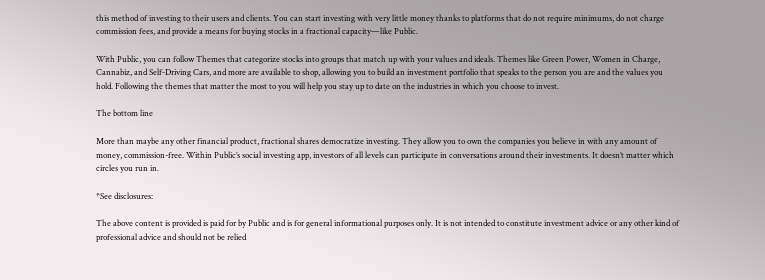this method of investing to their users and clients. You can start investing with very little money thanks to platforms that do not require minimums, do not charge commission fees, and provide a means for buying stocks in a fractional capacity—like Public.

With Public, you can follow Themes that categorize stocks into groups that match up with your values and ideals. Themes like Green Power, Women in Charge, Cannabiz, and Self-Driving Cars, and more are available to shop, allowing you to build an investment portfolio that speaks to the person you are and the values you hold. Following the themes that matter the most to you will help you stay up to date on the industries in which you choose to invest.

The bottom line

More than maybe any other financial product, fractional shares democratize investing. They allow you to own the companies you believe in with any amount of money, commission-free. Within Public’s social investing app, investors of all levels can participate in conversations around their investments. It doesn’t matter which circles you run in.

*See disclosures:

The above content is provided is paid for by Public and is for general informational purposes only. It is not intended to constitute investment advice or any other kind of professional advice and should not be relied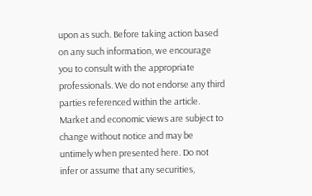upon as such. Before taking action based on any such information, we encourage you to consult with the appropriate professionals. We do not endorse any third parties referenced within the article. Market and economic views are subject to change without notice and may be untimely when presented here. Do not infer or assume that any securities,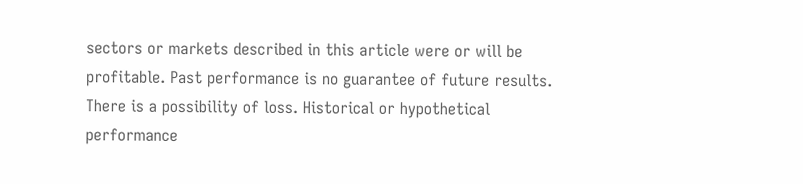sectors or markets described in this article were or will be profitable. Past performance is no guarantee of future results. There is a possibility of loss. Historical or hypothetical performance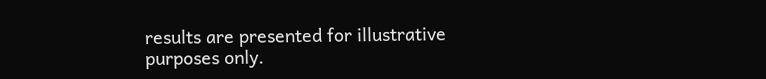results are presented for illustrative purposes only.